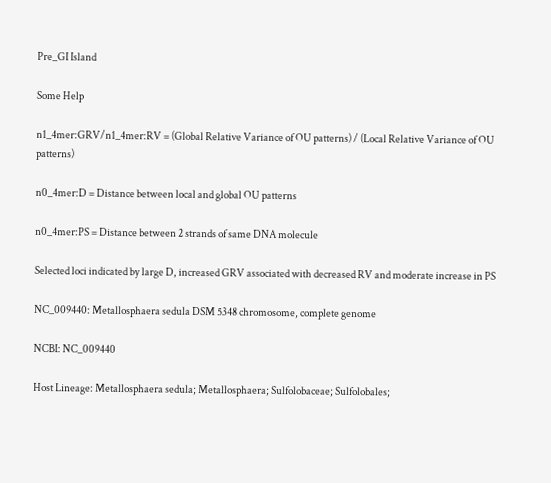Pre_GI Island

Some Help

n1_4mer:GRV/n1_4mer:RV = (Global Relative Variance of OU patterns) / (Local Relative Variance of OU patterns)

n0_4mer:D = Distance between local and global OU patterns

n0_4mer:PS = Distance between 2 strands of same DNA molecule

Selected loci indicated by large D, increased GRV associated with decreased RV and moderate increase in PS

NC_009440: Metallosphaera sedula DSM 5348 chromosome, complete genome

NCBI: NC_009440

Host Lineage: Metallosphaera sedula; Metallosphaera; Sulfolobaceae; Sulfolobales;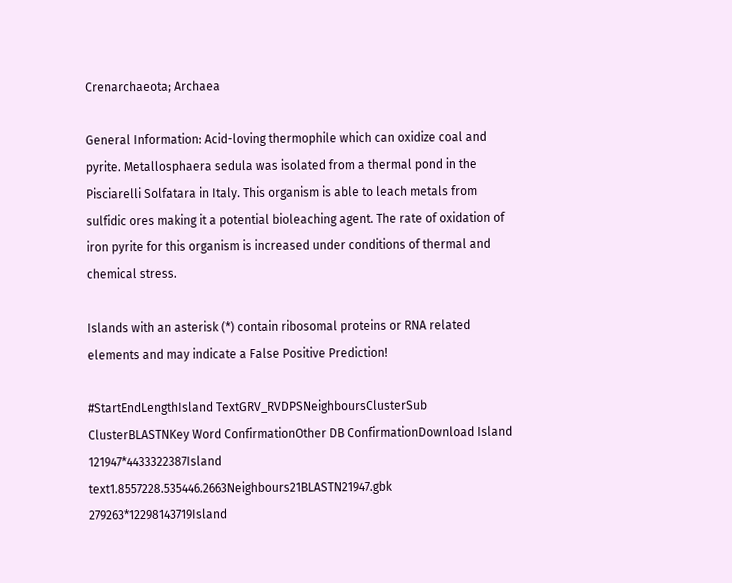Crenarchaeota; Archaea

General Information: Acid-loving thermophile which can oxidize coal and pyrite. Metallosphaera sedula was isolated from a thermal pond in the Pisciarelli Solfatara in Italy. This organism is able to leach metals from sulfidic ores making it a potential bioleaching agent. The rate of oxidation of iron pyrite for this organism is increased under conditions of thermal and chemical stress.

Islands with an asterisk (*) contain ribosomal proteins or RNA related elements and may indicate a False Positive Prediction!

#StartEndLengthIsland TextGRV_RVDPSNeighboursClusterSub ClusterBLASTNKey Word ConfirmationOther DB ConfirmationDownload Island
121947*4433322387Island text1.8557228.535446.2663Neighbours21BLASTN21947.gbk
279263*12298143719Island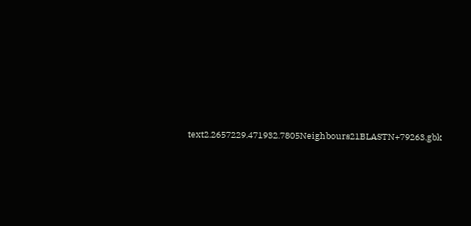text2.2657229.471932.7805Neighbours21BLASTN+79263.gbk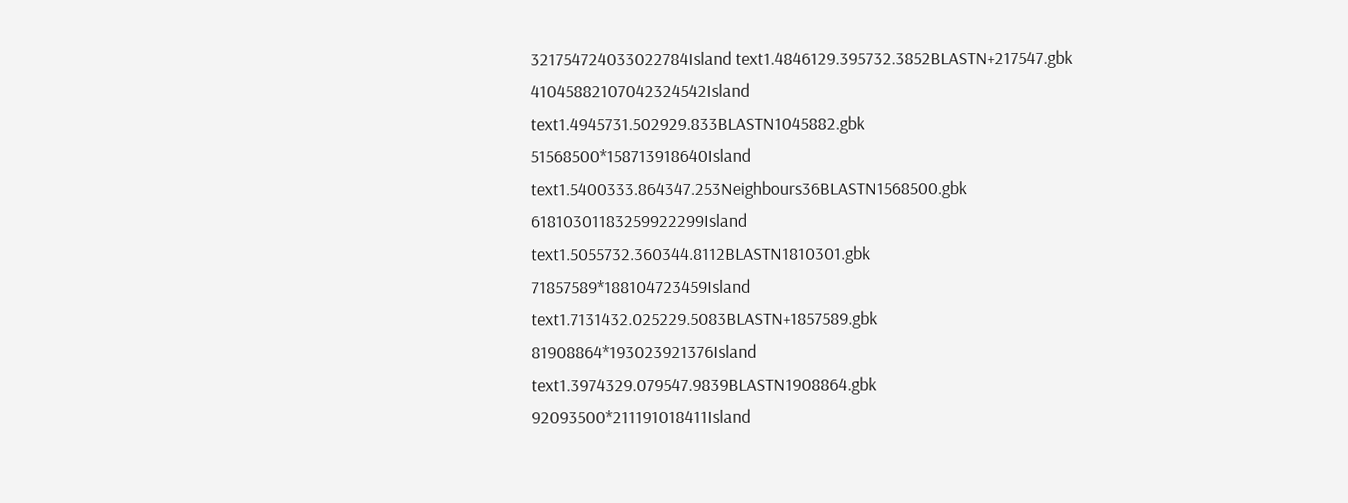321754724033022784Island text1.4846129.395732.3852BLASTN+217547.gbk
41045882107042324542Island text1.4945731.502929.833BLASTN1045882.gbk
51568500*158713918640Island text1.5400333.864347.253Neighbours36BLASTN1568500.gbk
61810301183259922299Island text1.5055732.360344.8112BLASTN1810301.gbk
71857589*188104723459Island text1.7131432.025229.5083BLASTN+1857589.gbk
81908864*193023921376Island text1.3974329.079547.9839BLASTN1908864.gbk
92093500*211191018411Island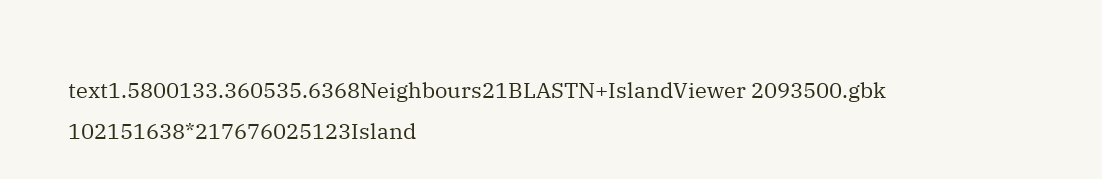text1.5800133.360535.6368Neighbours21BLASTN+IslandViewer 2093500.gbk
102151638*217676025123Island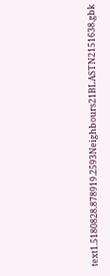text1.5180828.878919.2593Neighbours21BLASTN2151638.gbk